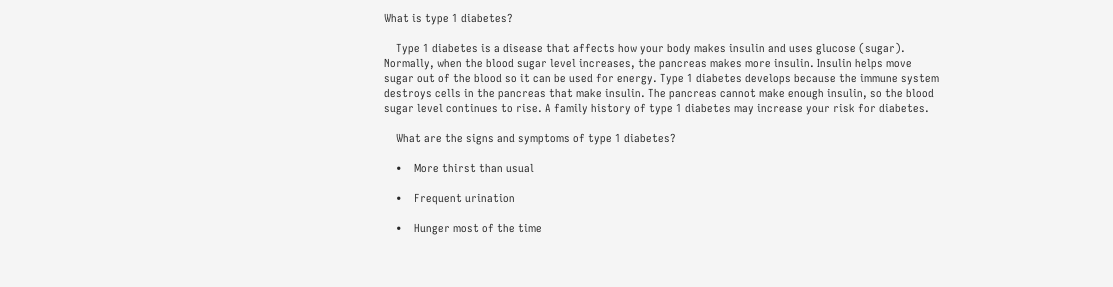What is type 1 diabetes?

    Type 1 diabetes is a disease that affects how your body makes insulin and uses glucose (sugar). Normally, when the blood sugar level increases, the pancreas makes more insulin. Insulin helps move sugar out of the blood so it can be used for energy. Type 1 diabetes develops because the immune system destroys cells in the pancreas that make insulin. The pancreas cannot make enough insulin, so the blood sugar level continues to rise. A family history of type 1 diabetes may increase your risk for diabetes.

    What are the signs and symptoms of type 1 diabetes?

    •    More thirst than usual

    •    Frequent urination

    •    Hunger most of the time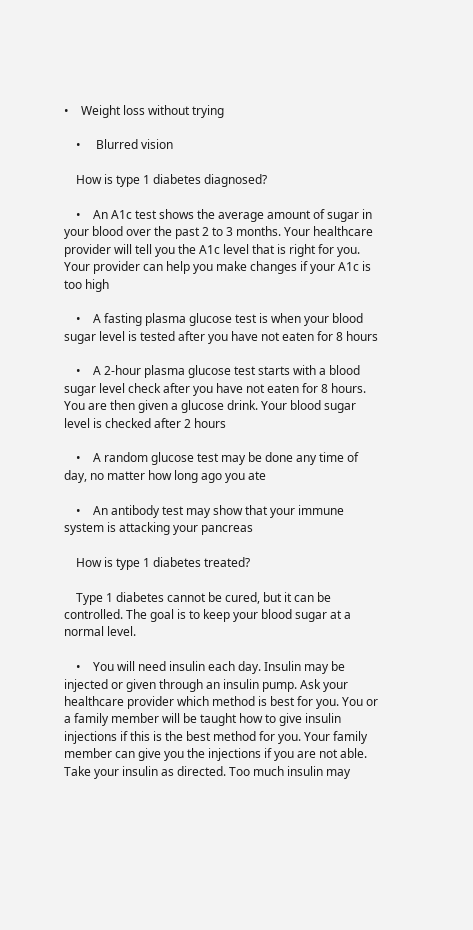•    Weight loss without trying

    •     Blurred vision

    How is type 1 diabetes diagnosed?

    •    An A1c test shows the average amount of sugar in your blood over the past 2 to 3 months. Your healthcare provider will tell you the A1c level that is right for you. Your provider can help you make changes if your A1c is too high

    •    A fasting plasma glucose test is when your blood sugar level is tested after you have not eaten for 8 hours

    •    A 2-hour plasma glucose test starts with a blood sugar level check after you have not eaten for 8 hours. You are then given a glucose drink. Your blood sugar level is checked after 2 hours

    •    A random glucose test may be done any time of day, no matter how long ago you ate

    •    An antibody test may show that your immune system is attacking your pancreas

    How is type 1 diabetes treated?

    Type 1 diabetes cannot be cured, but it can be controlled. The goal is to keep your blood sugar at a normal level.

    •    You will need insulin each day. Insulin may be injected or given through an insulin pump. Ask your healthcare provider which method is best for you. You or a family member will be taught how to give insulin injections if this is the best method for you. Your family member can give you the injections if you are not able. Take your insulin as directed. Too much insulin may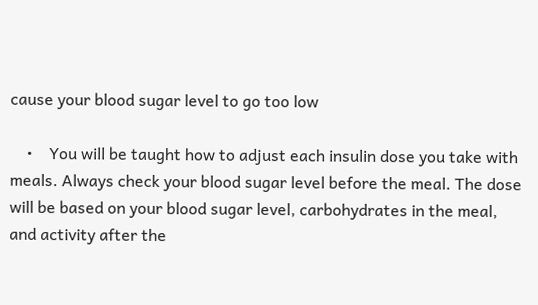cause your blood sugar level to go too low

    •    You will be taught how to adjust each insulin dose you take with meals. Always check your blood sugar level before the meal. The dose will be based on your blood sugar level, carbohydrates in the meal, and activity after the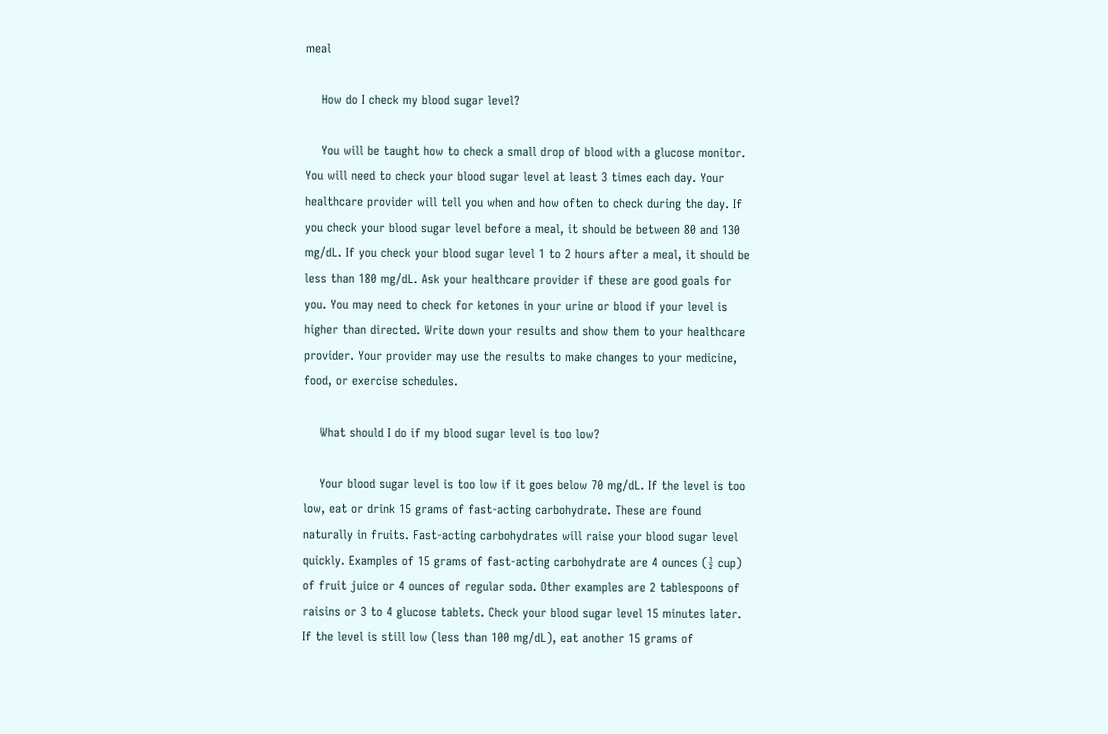meal

    How do I check my blood sugar level?

    You will be taught how to check a small drop of blood with a glucose monitor. You will need to check your blood sugar level at least 3 times each day. Your healthcare provider will tell you when and how often to check during the day. If you check your blood sugar level before a meal, it should be between 80 and 130 mg/dL. If you check your blood sugar level 1 to 2 hours after a meal, it should be less than 180 mg/dL. Ask your healthcare provider if these are good goals for you. You may need to check for ketones in your urine or blood if your level is higher than directed. Write down your results and show them to your healthcare provider. Your provider may use the results to make changes to your medicine, food, or exercise schedules.

    What should I do if my blood sugar level is too low?

    Your blood sugar level is too low if it goes below 70 mg/dL. If the level is too low, eat or drink 15 grams of fast-acting carbohydrate. These are found naturally in fruits. Fast-acting carbohydrates will raise your blood sugar level quickly. Examples of 15 grams of fast-acting carbohydrate are 4 ounces (½ cup) of fruit juice or 4 ounces of regular soda. Other examples are 2 tablespoons of raisins or 3 to 4 glucose tablets. Check your blood sugar level 15 minutes later. If the level is still low (less than 100 mg/dL), eat another 15 grams of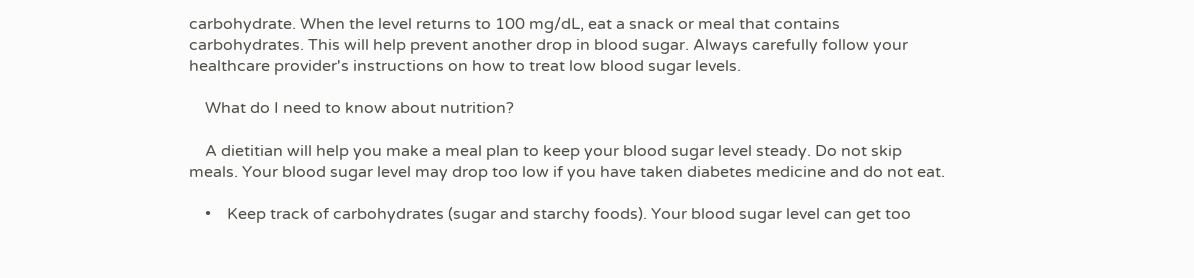carbohydrate. When the level returns to 100 mg/dL, eat a snack or meal that contains carbohydrates. This will help prevent another drop in blood sugar. Always carefully follow your healthcare provider's instructions on how to treat low blood sugar levels.

    What do I need to know about nutrition?

    A dietitian will help you make a meal plan to keep your blood sugar level steady. Do not skip meals. Your blood sugar level may drop too low if you have taken diabetes medicine and do not eat.

    •    Keep track of carbohydrates (sugar and starchy foods). Your blood sugar level can get too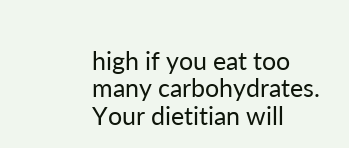high if you eat too many carbohydrates. Your dietitian will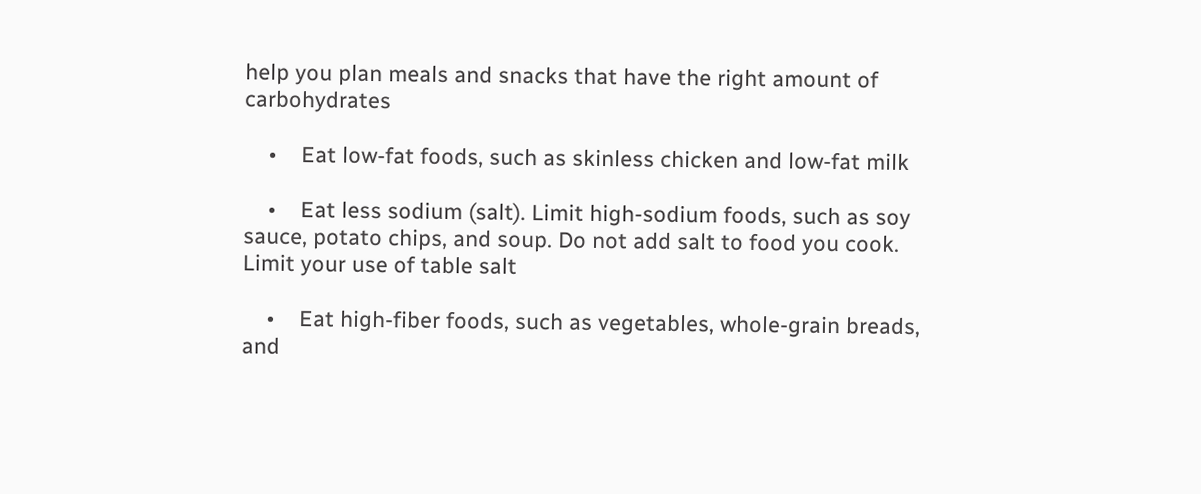help you plan meals and snacks that have the right amount of carbohydrates

    •    Eat low-fat foods, such as skinless chicken and low-fat milk

    •    Eat less sodium (salt). Limit high-sodium foods, such as soy sauce, potato chips, and soup. Do not add salt to food you cook. Limit your use of table salt

    •    Eat high-fiber foods, such as vegetables, whole-grain breads, and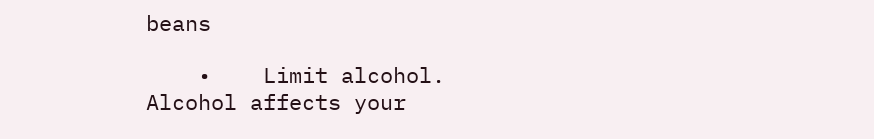beans

    •    Limit alcohol. Alcohol affects your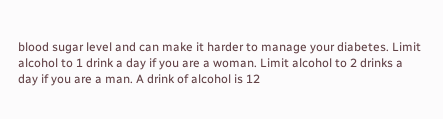blood sugar level and can make it harder to manage your diabetes. Limit alcohol to 1 drink a day if you are a woman. Limit alcohol to 2 drinks a day if you are a man. A drink of alcohol is 12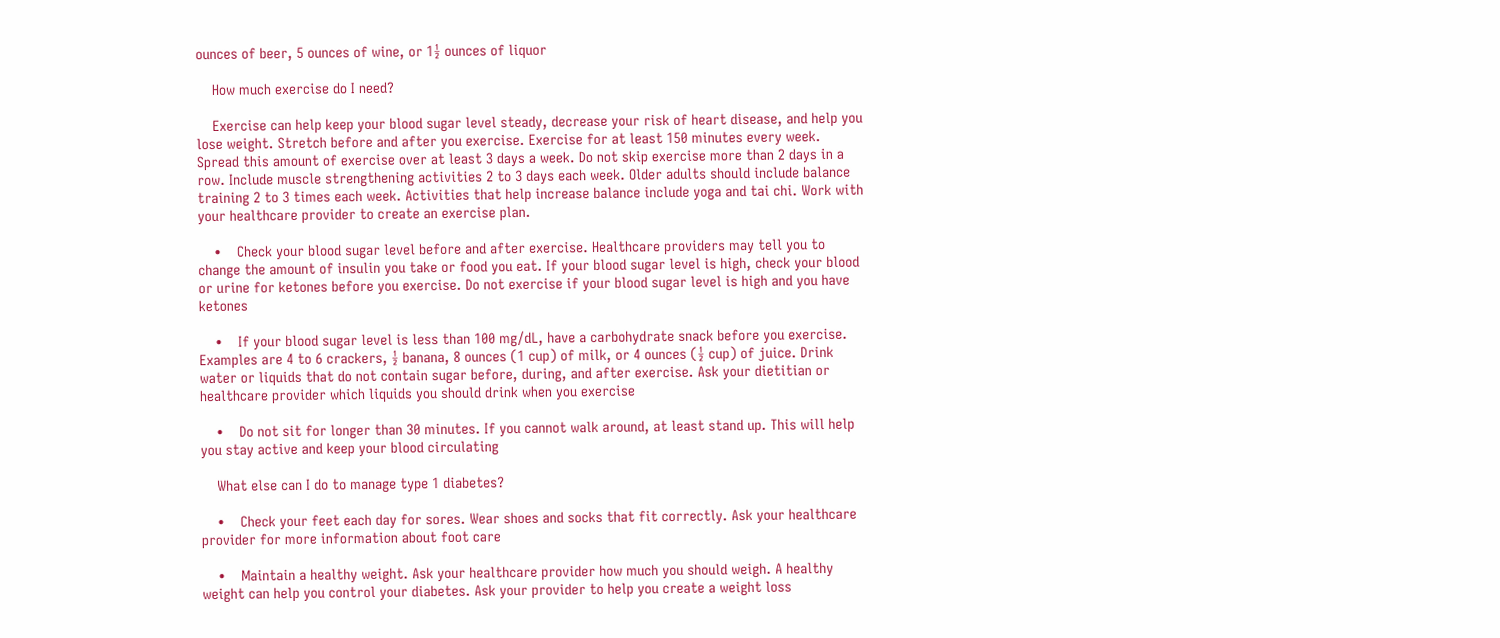ounces of beer, 5 ounces of wine, or 1½ ounces of liquor

    How much exercise do I need?

    Exercise can help keep your blood sugar level steady, decrease your risk of heart disease, and help you lose weight. Stretch before and after you exercise. Exercise for at least 150 minutes every week. Spread this amount of exercise over at least 3 days a week. Do not skip exercise more than 2 days in a row. Include muscle strengthening activities 2 to 3 days each week. Older adults should include balance training 2 to 3 times each week. Activities that help increase balance include yoga and tai chi. Work with your healthcare provider to create an exercise plan.

    •    Check your blood sugar level before and after exercise. Healthcare providers may tell you to change the amount of insulin you take or food you eat. If your blood sugar level is high, check your blood or urine for ketones before you exercise. Do not exercise if your blood sugar level is high and you have ketones

    •    If your blood sugar level is less than 100 mg/dL, have a carbohydrate snack before you exercise. Examples are 4 to 6 crackers, ½ banana, 8 ounces (1 cup) of milk, or 4 ounces (½ cup) of juice. Drink water or liquids that do not contain sugar before, during, and after exercise. Ask your dietitian or healthcare provider which liquids you should drink when you exercise

    •    Do not sit for longer than 30 minutes. If you cannot walk around, at least stand up. This will help you stay active and keep your blood circulating

    What else can I do to manage type 1 diabetes?

    •    Check your feet each day for sores. Wear shoes and socks that fit correctly. Ask your healthcare provider for more information about foot care

    •    Maintain a healthy weight. Ask your healthcare provider how much you should weigh. A healthy weight can help you control your diabetes. Ask your provider to help you create a weight loss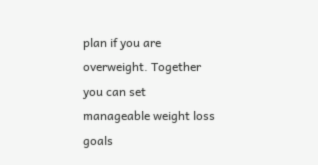plan if you are overweight. Together you can set manageable weight loss goals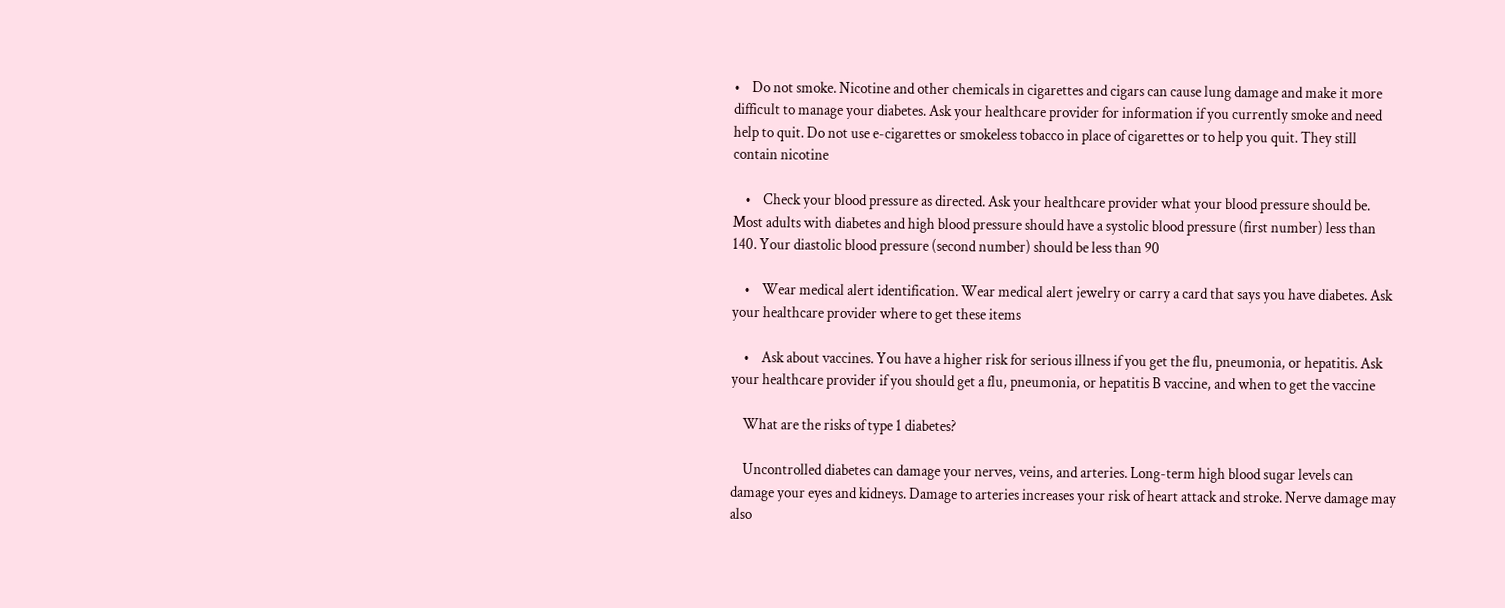•    Do not smoke. Nicotine and other chemicals in cigarettes and cigars can cause lung damage and make it more difficult to manage your diabetes. Ask your healthcare provider for information if you currently smoke and need help to quit. Do not use e-cigarettes or smokeless tobacco in place of cigarettes or to help you quit. They still contain nicotine

    •    Check your blood pressure as directed. Ask your healthcare provider what your blood pressure should be. Most adults with diabetes and high blood pressure should have a systolic blood pressure (first number) less than 140. Your diastolic blood pressure (second number) should be less than 90

    •    Wear medical alert identification. Wear medical alert jewelry or carry a card that says you have diabetes. Ask your healthcare provider where to get these items

    •    Ask about vaccines. You have a higher risk for serious illness if you get the flu, pneumonia, or hepatitis. Ask your healthcare provider if you should get a flu, pneumonia, or hepatitis B vaccine, and when to get the vaccine

    What are the risks of type 1 diabetes?

    Uncontrolled diabetes can damage your nerves, veins, and arteries. Long-term high blood sugar levels can damage your eyes and kidneys. Damage to arteries increases your risk of heart attack and stroke. Nerve damage may also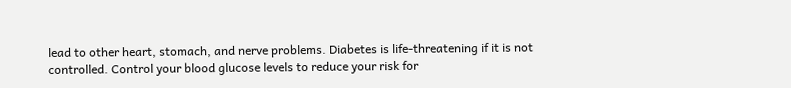lead to other heart, stomach, and nerve problems. Diabetes is life-threatening if it is not controlled. Control your blood glucose levels to reduce your risk for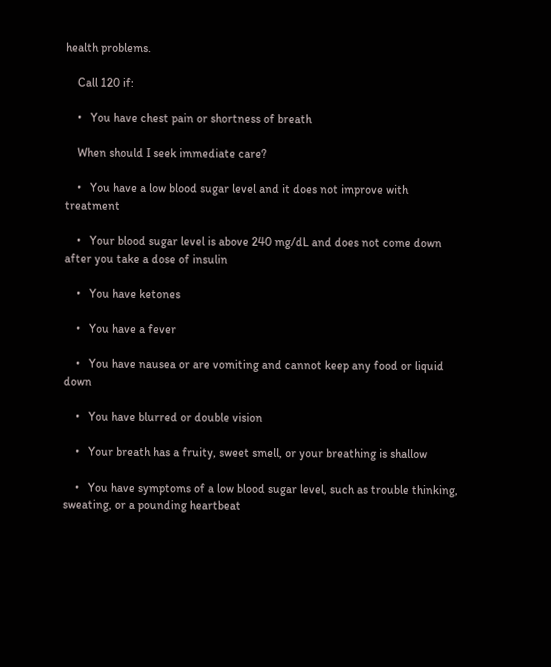health problems.

    Call 120 if:

    •   You have chest pain or shortness of breath

    When should I seek immediate care?

    •   You have a low blood sugar level and it does not improve with treatment

    •   Your blood sugar level is above 240 mg/dL and does not come down after you take a dose of insulin

    •   You have ketones

    •   You have a fever

    •   You have nausea or are vomiting and cannot keep any food or liquid down

    •   You have blurred or double vision

    •   Your breath has a fruity, sweet smell, or your breathing is shallow

    •   You have symptoms of a low blood sugar level, such as trouble thinking, sweating, or a pounding heartbeat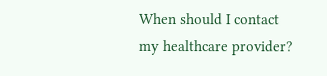When should I contact my healthcare provider?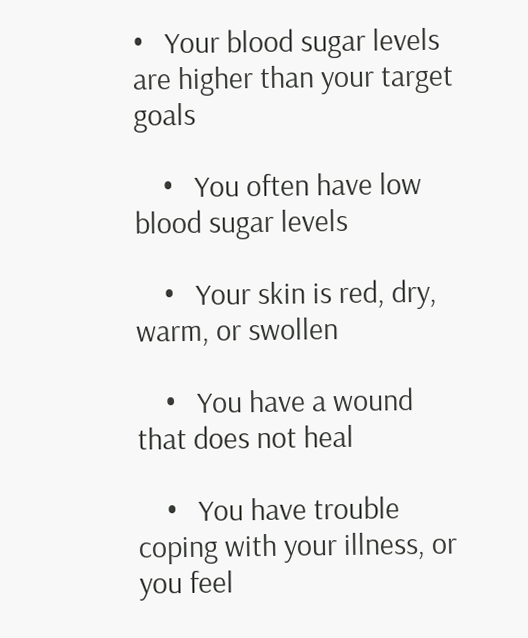•   Your blood sugar levels are higher than your target goals

    •   You often have low blood sugar levels

    •   Your skin is red, dry, warm, or swollen

    •   You have a wound that does not heal

    •   You have trouble coping with your illness, or you feel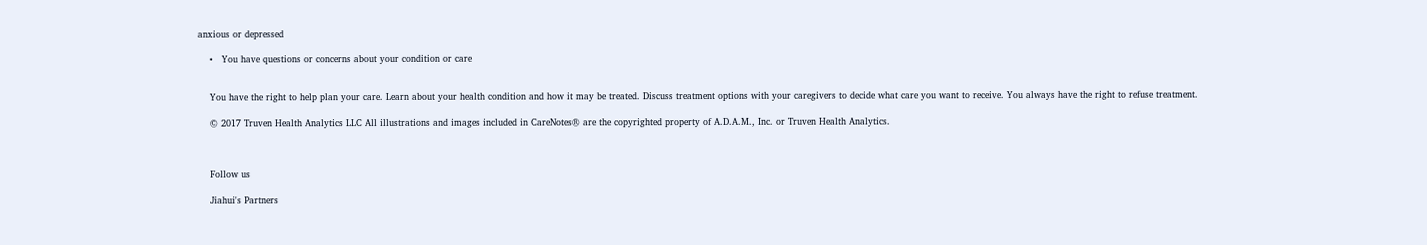anxious or depressed

    •   You have questions or concerns about your condition or care


    You have the right to help plan your care. Learn about your health condition and how it may be treated. Discuss treatment options with your caregivers to decide what care you want to receive. You always have the right to refuse treatment.

    © 2017 Truven Health Analytics LLC All illustrations and images included in CareNotes® are the copyrighted property of A.D.A.M., Inc. or Truven Health Analytics.



    Follow us

    Jiahui's Partners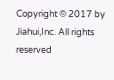Copyright © 2017 by Jiahui,Inc. All rights reserved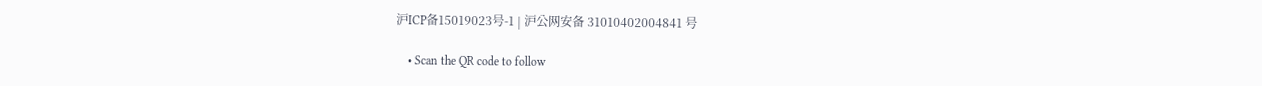沪ICP备15019023号-1 | 沪公网安备 31010402004841 号

    • Scan the QR code to follow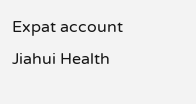Expat account Jiahui Health